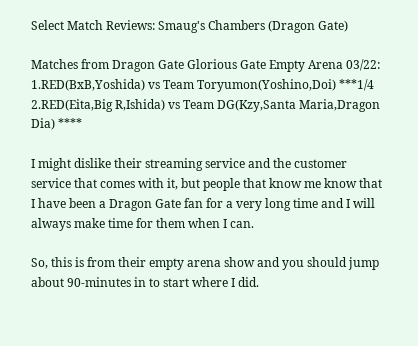Select Match Reviews: Smaug's Chambers (Dragon Gate)

Matches from Dragon Gate Glorious Gate Empty Arena 03/22:
1.RED(BxB,Yoshida) vs Team Toryumon(Yoshino,Doi) ***1/4
2.RED(Eita,Big R,Ishida) vs Team DG(Kzy,Santa Maria,Dragon Dia) ****

I might dislike their streaming service and the customer service that comes with it, but people that know me know that I have been a Dragon Gate fan for a very long time and I will always make time for them when I can.

So, this is from their empty arena show and you should jump about 90-minutes in to start where I did.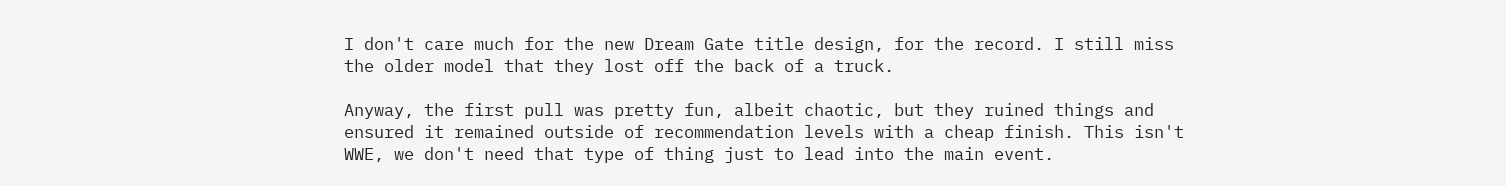I don't care much for the new Dream Gate title design, for the record. I still miss the older model that they lost off the back of a truck.

Anyway, the first pull was pretty fun, albeit chaotic, but they ruined things and ensured it remained outside of recommendation levels with a cheap finish. This isn't WWE, we don't need that type of thing just to lead into the main event.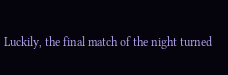Luckily, the final match of the night turned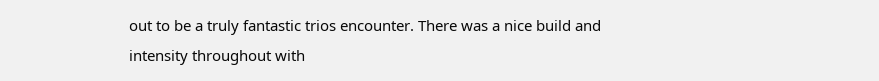out to be a truly fantastic trios encounter. There was a nice build and intensity throughout with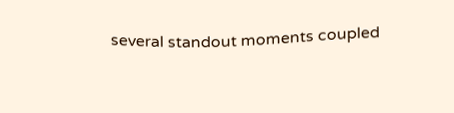several standout moments coupled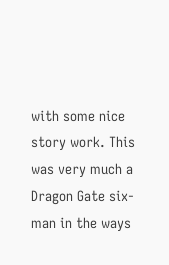with some nice story work. This was very much a Dragon Gate six-man in the ways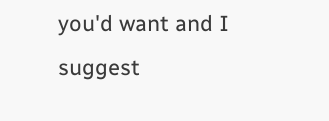you'd want and I suggest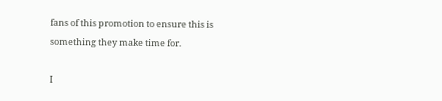fans of this promotion to ensure this is something they make time for.

I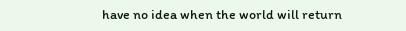have no idea when the world will return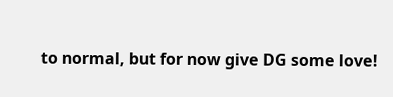to normal, but for now give DG some love!